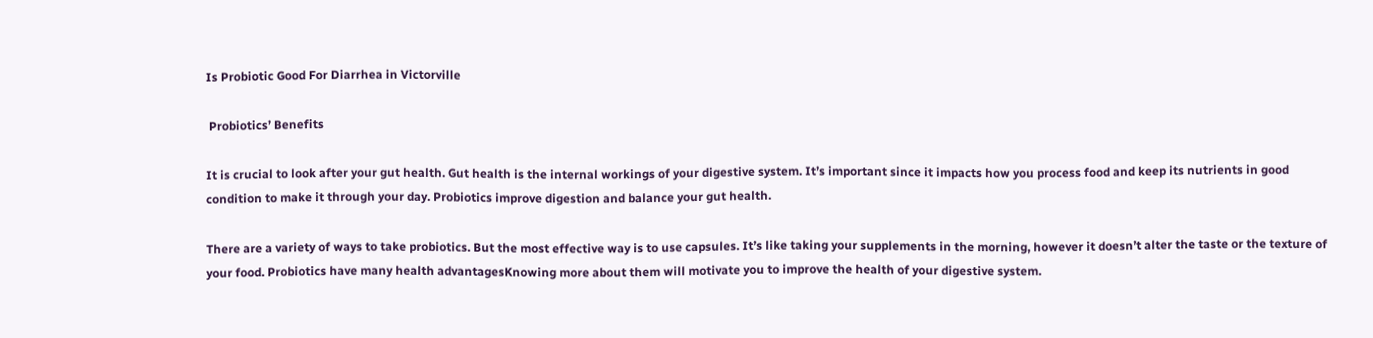Is Probiotic Good For Diarrhea in Victorville

 Probiotics’ Benefits

It is crucial to look after your gut health. Gut health is the internal workings of your digestive system. It’s important since it impacts how you process food and keep its nutrients in good condition to make it through your day. Probiotics improve digestion and balance your gut health.

There are a variety of ways to take probiotics. But the most effective way is to use capsules. It’s like taking your supplements in the morning, however it doesn’t alter the taste or the texture of your food. Probiotics have many health advantagesKnowing more about them will motivate you to improve the health of your digestive system.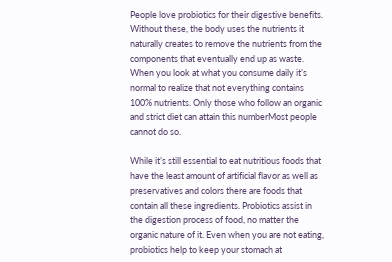People love probiotics for their digestive benefits. Without these, the body uses the nutrients it naturally creates to remove the nutrients from the components that eventually end up as waste. When you look at what you consume daily it’s normal to realize that not everything contains 100% nutrients. Only those who follow an organic and strict diet can attain this numberMost people cannot do so.

While it’s still essential to eat nutritious foods that have the least amount of artificial flavor as well as preservatives and colors there are foods that contain all these ingredients. Probiotics assist in the digestion process of food, no matter the organic nature of it. Even when you are not eating, probiotics help to keep your stomach at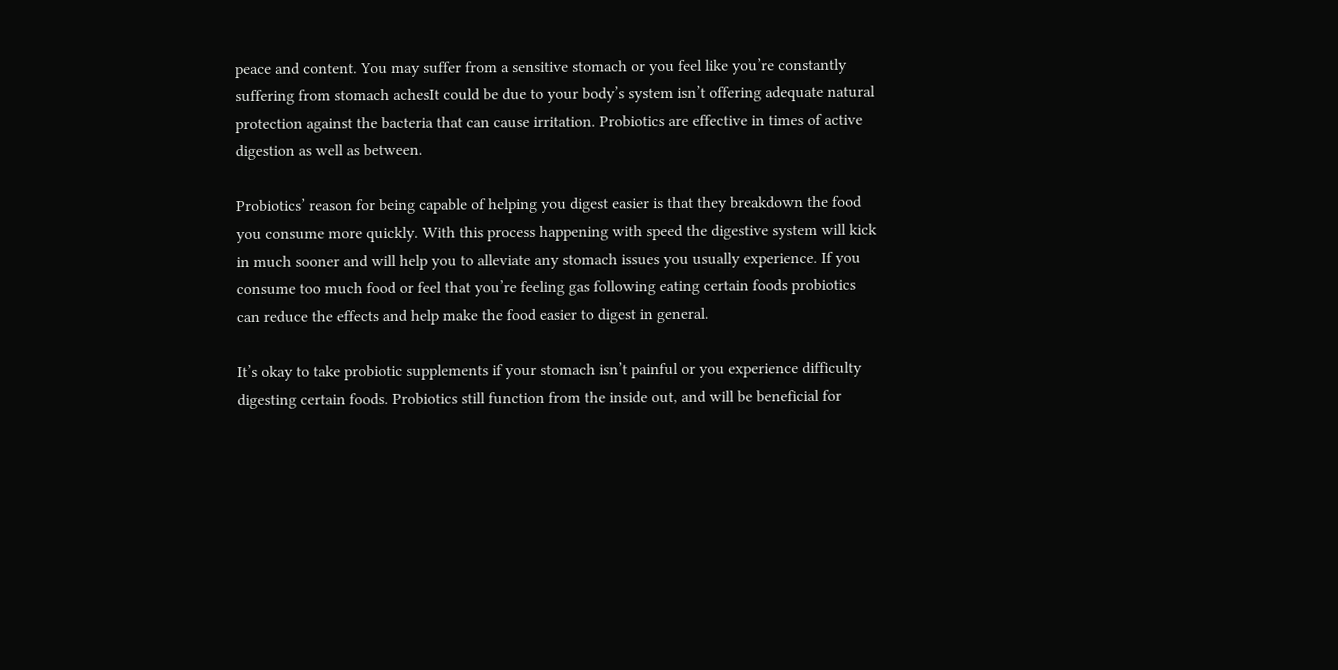peace and content. You may suffer from a sensitive stomach or you feel like you’re constantly suffering from stomach achesIt could be due to your body’s system isn’t offering adequate natural protection against the bacteria that can cause irritation. Probiotics are effective in times of active digestion as well as between.

Probiotics’ reason for being capable of helping you digest easier is that they breakdown the food you consume more quickly. With this process happening with speed the digestive system will kick in much sooner and will help you to alleviate any stomach issues you usually experience. If you consume too much food or feel that you’re feeling gas following eating certain foods probiotics can reduce the effects and help make the food easier to digest in general.

It’s okay to take probiotic supplements if your stomach isn’t painful or you experience difficulty digesting certain foods. Probiotics still function from the inside out, and will be beneficial for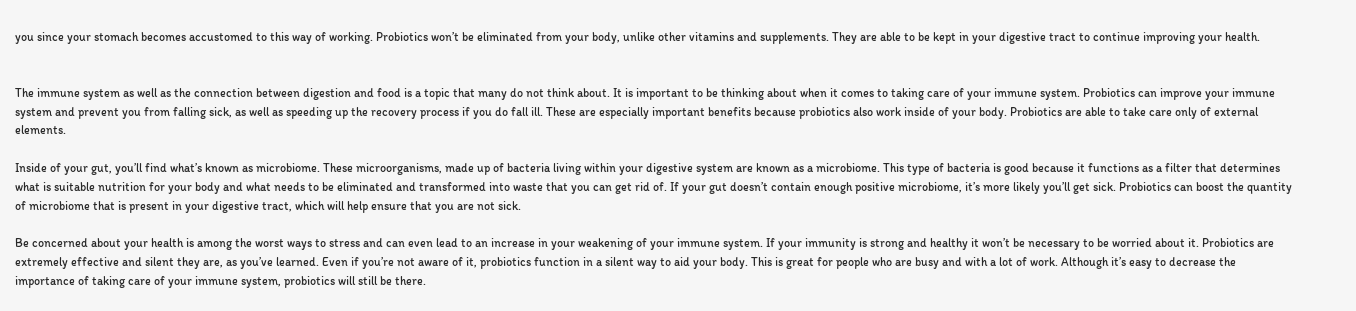you since your stomach becomes accustomed to this way of working. Probiotics won’t be eliminated from your body, unlike other vitamins and supplements. They are able to be kept in your digestive tract to continue improving your health.


The immune system as well as the connection between digestion and food is a topic that many do not think about. It is important to be thinking about when it comes to taking care of your immune system. Probiotics can improve your immune system and prevent you from falling sick, as well as speeding up the recovery process if you do fall ill. These are especially important benefits because probiotics also work inside of your body. Probiotics are able to take care only of external elements.

Inside of your gut, you’ll find what’s known as microbiome. These microorganisms, made up of bacteria living within your digestive system are known as a microbiome. This type of bacteria is good because it functions as a filter that determines what is suitable nutrition for your body and what needs to be eliminated and transformed into waste that you can get rid of. If your gut doesn’t contain enough positive microbiome, it’s more likely you’ll get sick. Probiotics can boost the quantity of microbiome that is present in your digestive tract, which will help ensure that you are not sick.

Be concerned about your health is among the worst ways to stress and can even lead to an increase in your weakening of your immune system. If your immunity is strong and healthy it won’t be necessary to be worried about it. Probiotics are extremely effective and silent they are, as you’ve learned. Even if you’re not aware of it, probiotics function in a silent way to aid your body. This is great for people who are busy and with a lot of work. Although it’s easy to decrease the importance of taking care of your immune system, probiotics will still be there.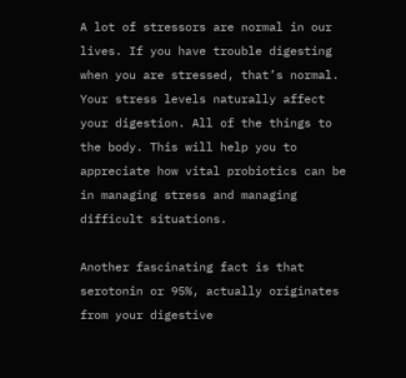A lot of stressors are normal in our lives. If you have trouble digesting when you are stressed, that’s normal. Your stress levels naturally affect your digestion. All of the things to the body. This will help you to appreciate how vital probiotics can be in managing stress and managing difficult situations.

Another fascinating fact is that serotonin or 95%, actually originates from your digestive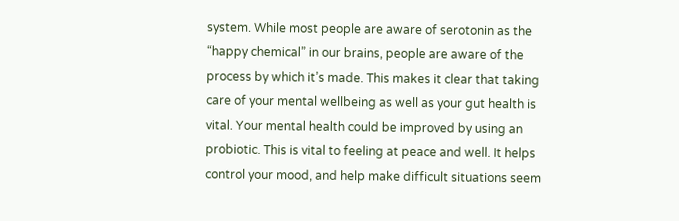system. While most people are aware of serotonin as the “happy chemical” in our brains, people are aware of the process by which it’s made. This makes it clear that taking care of your mental wellbeing as well as your gut health is vital. Your mental health could be improved by using an probiotic. This is vital to feeling at peace and well. It helps control your mood, and help make difficult situations seem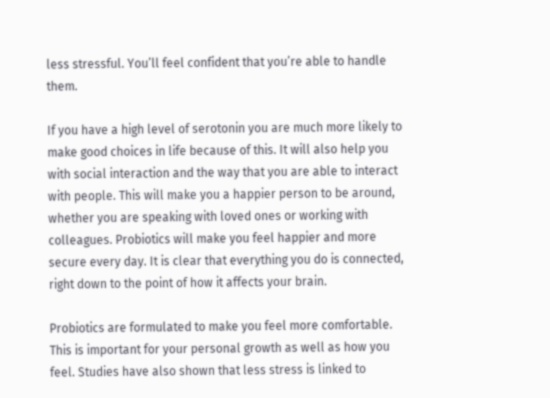less stressful. You’ll feel confident that you’re able to handle them.

If you have a high level of serotonin you are much more likely to make good choices in life because of this. It will also help you with social interaction and the way that you are able to interact with people. This will make you a happier person to be around, whether you are speaking with loved ones or working with colleagues. Probiotics will make you feel happier and more secure every day. It is clear that everything you do is connected, right down to the point of how it affects your brain.

Probiotics are formulated to make you feel more comfortable. This is important for your personal growth as well as how you feel. Studies have also shown that less stress is linked to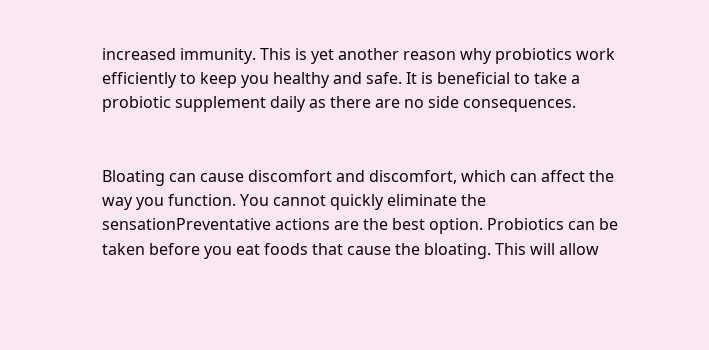increased immunity. This is yet another reason why probiotics work efficiently to keep you healthy and safe. It is beneficial to take a probiotic supplement daily as there are no side consequences.


Bloating can cause discomfort and discomfort, which can affect the way you function. You cannot quickly eliminate the sensationPreventative actions are the best option. Probiotics can be taken before you eat foods that cause the bloating. This will allow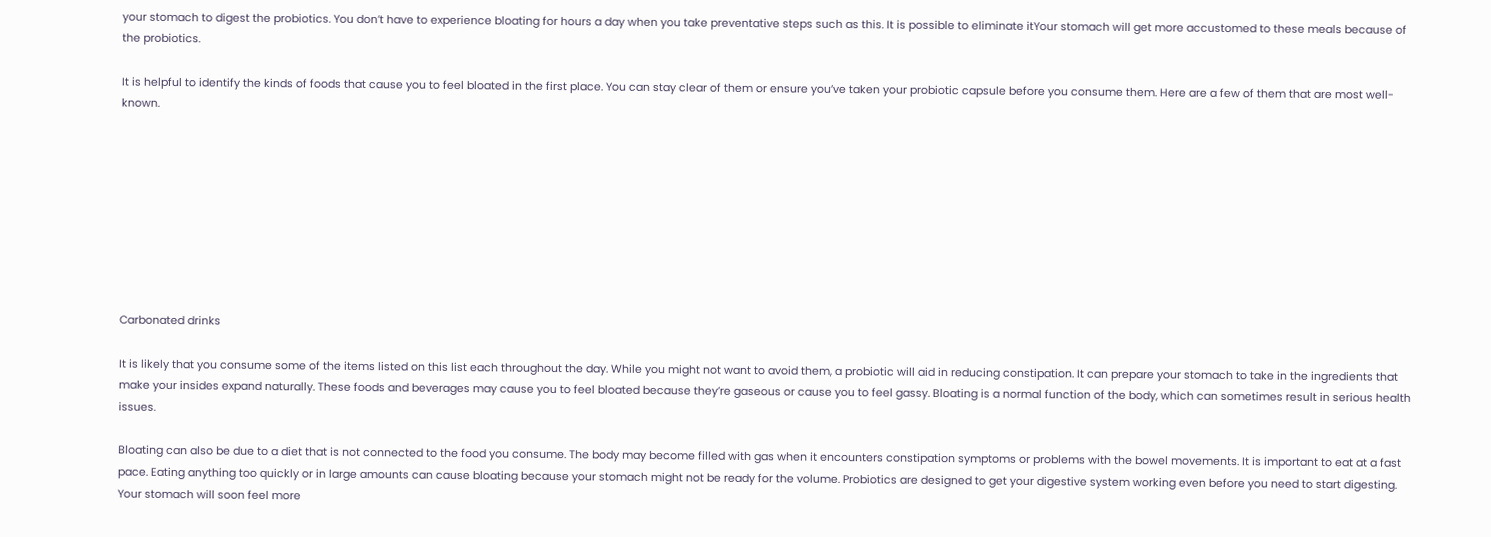your stomach to digest the probiotics. You don’t have to experience bloating for hours a day when you take preventative steps such as this. It is possible to eliminate itYour stomach will get more accustomed to these meals because of the probiotics.

It is helpful to identify the kinds of foods that cause you to feel bloated in the first place. You can stay clear of them or ensure you’ve taken your probiotic capsule before you consume them. Here are a few of them that are most well-known.









Carbonated drinks

It is likely that you consume some of the items listed on this list each throughout the day. While you might not want to avoid them, a probiotic will aid in reducing constipation. It can prepare your stomach to take in the ingredients that make your insides expand naturally. These foods and beverages may cause you to feel bloated because they’re gaseous or cause you to feel gassy. Bloating is a normal function of the body, which can sometimes result in serious health issues.

Bloating can also be due to a diet that is not connected to the food you consume. The body may become filled with gas when it encounters constipation symptoms or problems with the bowel movements. It is important to eat at a fast pace. Eating anything too quickly or in large amounts can cause bloating because your stomach might not be ready for the volume. Probiotics are designed to get your digestive system working even before you need to start digesting. Your stomach will soon feel more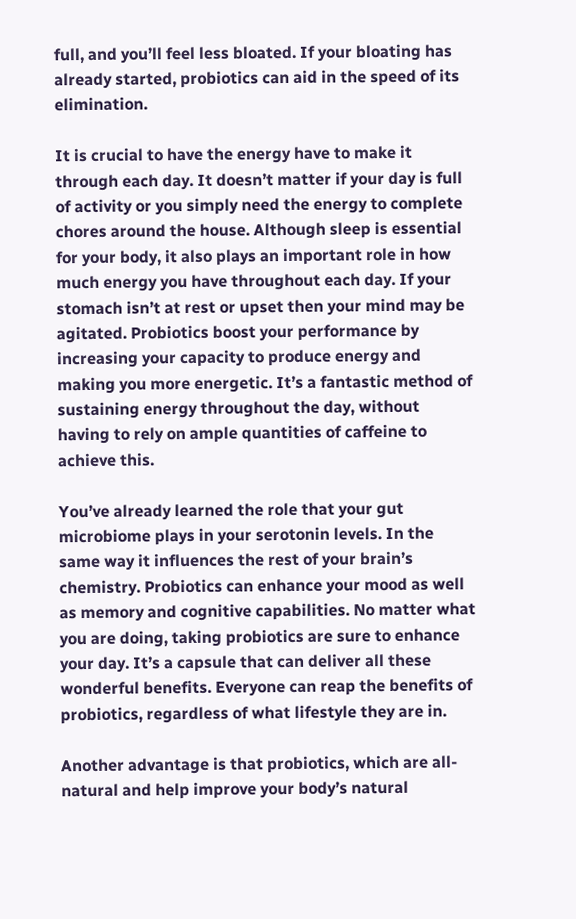full, and you’ll feel less bloated. If your bloating has already started, probiotics can aid in the speed of its elimination.

It is crucial to have the energy have to make it through each day. It doesn’t matter if your day is full of activity or you simply need the energy to complete chores around the house. Although sleep is essential for your body, it also plays an important role in how much energy you have throughout each day. If your stomach isn’t at rest or upset then your mind may be agitated. Probiotics boost your performance by increasing your capacity to produce energy and making you more energetic. It’s a fantastic method of sustaining energy throughout the day, without having to rely on ample quantities of caffeine to achieve this.

You’ve already learned the role that your gut microbiome plays in your serotonin levels. In the same way it influences the rest of your brain’s chemistry. Probiotics can enhance your mood as well as memory and cognitive capabilities. No matter what you are doing, taking probiotics are sure to enhance your day. It’s a capsule that can deliver all these wonderful benefits. Everyone can reap the benefits of probiotics, regardless of what lifestyle they are in.

Another advantage is that probiotics, which are all-natural and help improve your body’s natural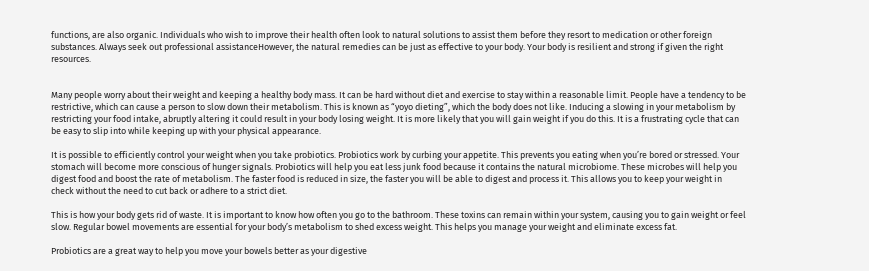functions, are also organic. Individuals who wish to improve their health often look to natural solutions to assist them before they resort to medication or other foreign substances. Always seek out professional assistanceHowever, the natural remedies can be just as effective to your body. Your body is resilient and strong if given the right resources.


Many people worry about their weight and keeping a healthy body mass. It can be hard without diet and exercise to stay within a reasonable limit. People have a tendency to be restrictive, which can cause a person to slow down their metabolism. This is known as “yoyo dieting”, which the body does not like. Inducing a slowing in your metabolism by restricting your food intake, abruptly altering it could result in your body losing weight. It is more likely that you will gain weight if you do this. It is a frustrating cycle that can be easy to slip into while keeping up with your physical appearance.

It is possible to efficiently control your weight when you take probiotics. Probiotics work by curbing your appetite. This prevents you eating when you’re bored or stressed. Your stomach will become more conscious of hunger signals. Probiotics will help you eat less junk food because it contains the natural microbiome. These microbes will help you digest food and boost the rate of metabolism. The faster food is reduced in size, the faster you will be able to digest and process it. This allows you to keep your weight in check without the need to cut back or adhere to a strict diet.

This is how your body gets rid of waste. It is important to know how often you go to the bathroom. These toxins can remain within your system, causing you to gain weight or feel slow. Regular bowel movements are essential for your body’s metabolism to shed excess weight. This helps you manage your weight and eliminate excess fat.

Probiotics are a great way to help you move your bowels better as your digestive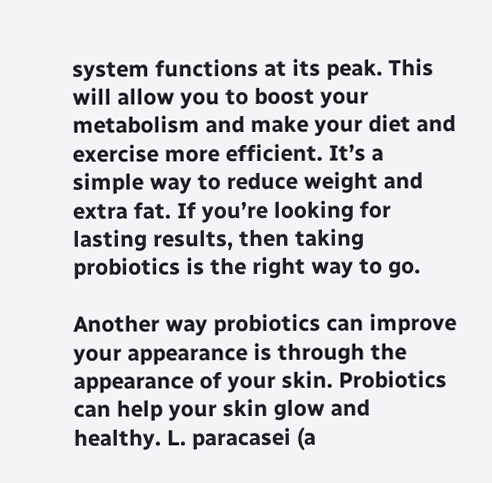system functions at its peak. This will allow you to boost your metabolism and make your diet and exercise more efficient. It’s a simple way to reduce weight and extra fat. If you’re looking for lasting results, then taking probiotics is the right way to go.

Another way probiotics can improve your appearance is through the appearance of your skin. Probiotics can help your skin glow and healthy. L. paracasei (a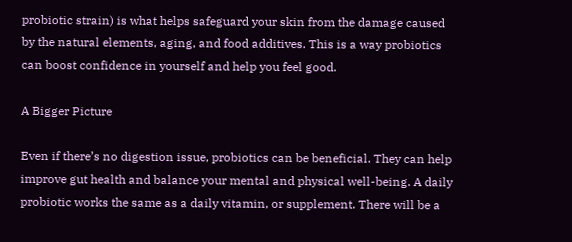probiotic strain) is what helps safeguard your skin from the damage caused by the natural elements, aging, and food additives. This is a way probiotics can boost confidence in yourself and help you feel good.

A Bigger Picture

Even if there’s no digestion issue, probiotics can be beneficial. They can help improve gut health and balance your mental and physical well-being. A daily probiotic works the same as a daily vitamin, or supplement. There will be a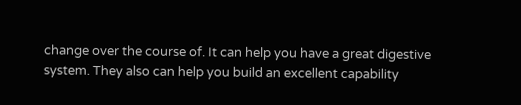change over the course of. It can help you have a great digestive system. They also can help you build an excellent capability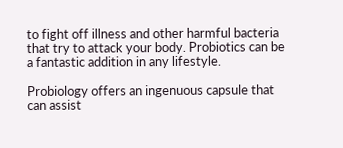to fight off illness and other harmful bacteria that try to attack your body. Probiotics can be a fantastic addition in any lifestyle.

Probiology offers an ingenuous capsule that can assist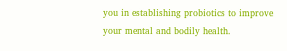you in establishing probiotics to improve your mental and bodily health.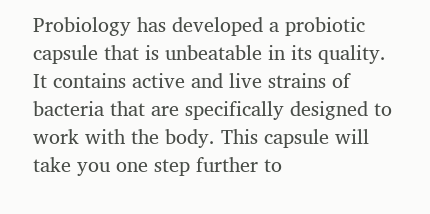Probiology has developed a probiotic capsule that is unbeatable in its quality. It contains active and live strains of bacteria that are specifically designed to work with the body. This capsule will take you one step further to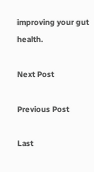improving your gut health.

Next Post

Previous Post

Last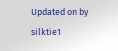Updated on by silktie1